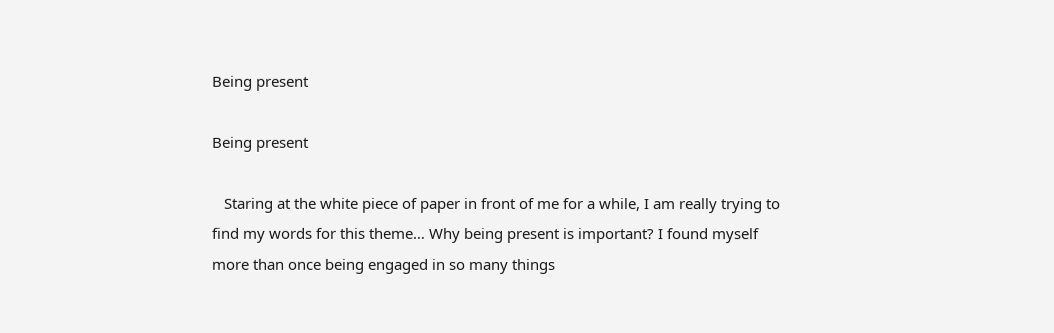Being present

Being present

   Staring at the white piece of paper in front of me for a while, I am really trying to find my words for this theme… Why being present is important? I found myself more than once being engaged in so many things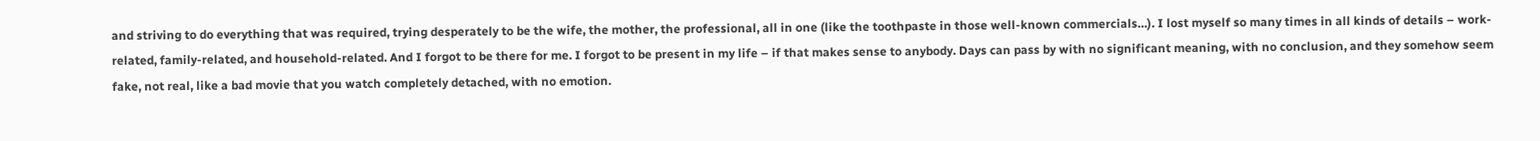and striving to do everything that was required, trying desperately to be the wife, the mother, the professional, all in one (like the toothpaste in those well-known commercials…). I lost myself so many times in all kinds of details – work-related, family-related, and household-related. And I forgot to be there for me. I forgot to be present in my life – if that makes sense to anybody. Days can pass by with no significant meaning, with no conclusion, and they somehow seem fake, not real, like a bad movie that you watch completely detached, with no emotion.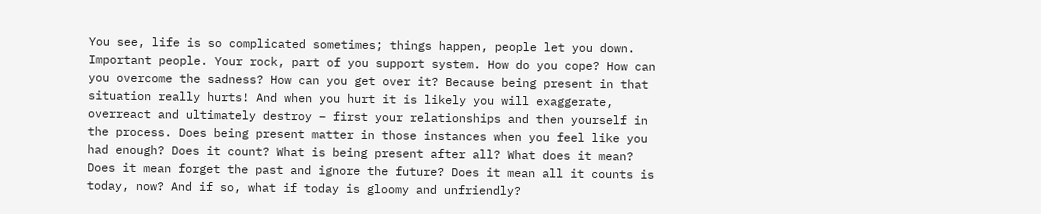You see, life is so complicated sometimes; things happen, people let you down. Important people. Your rock, part of you support system. How do you cope? How can you overcome the sadness? How can you get over it? Because being present in that situation really hurts! And when you hurt it is likely you will exaggerate, overreact and ultimately destroy – first your relationships and then yourself in the process. Does being present matter in those instances when you feel like you had enough? Does it count? What is being present after all? What does it mean? Does it mean forget the past and ignore the future? Does it mean all it counts is today, now? And if so, what if today is gloomy and unfriendly?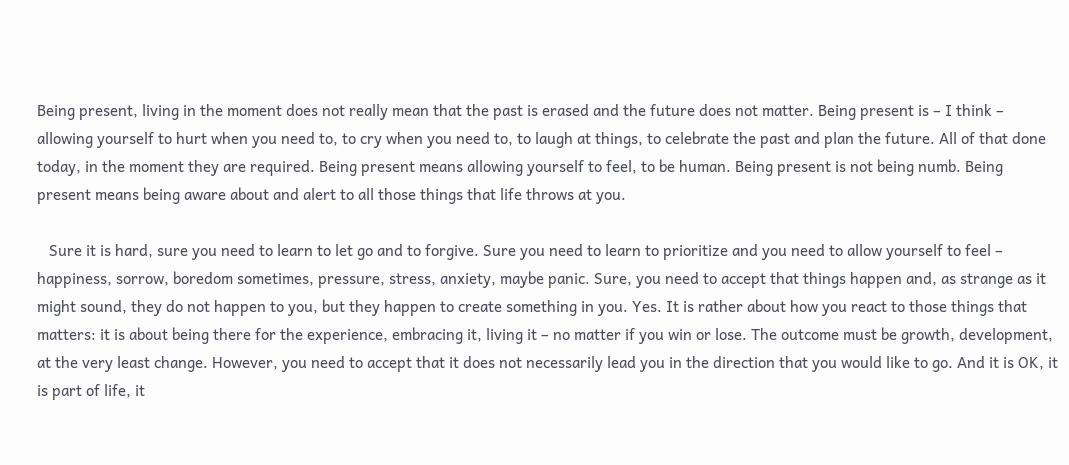Being present, living in the moment does not really mean that the past is erased and the future does not matter. Being present is – I think – allowing yourself to hurt when you need to, to cry when you need to, to laugh at things, to celebrate the past and plan the future. All of that done today, in the moment they are required. Being present means allowing yourself to feel, to be human. Being present is not being numb. Being present means being aware about and alert to all those things that life throws at you.

   Sure it is hard, sure you need to learn to let go and to forgive. Sure you need to learn to prioritize and you need to allow yourself to feel – happiness, sorrow, boredom sometimes, pressure, stress, anxiety, maybe panic. Sure, you need to accept that things happen and, as strange as it might sound, they do not happen to you, but they happen to create something in you. Yes. It is rather about how you react to those things that matters: it is about being there for the experience, embracing it, living it – no matter if you win or lose. The outcome must be growth, development, at the very least change. However, you need to accept that it does not necessarily lead you in the direction that you would like to go. And it is OK, it is part of life, it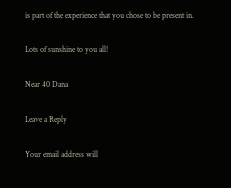is part of the experience that you chose to be present in.

Lots of sunshine to you all!

Near 40 Dana

Leave a Reply

Your email address will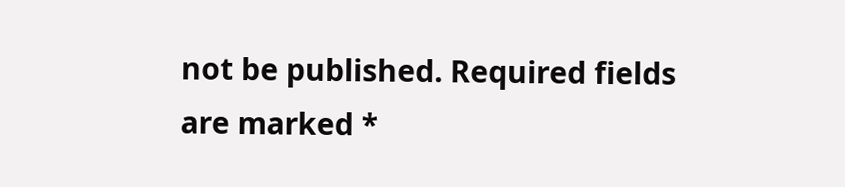not be published. Required fields are marked *